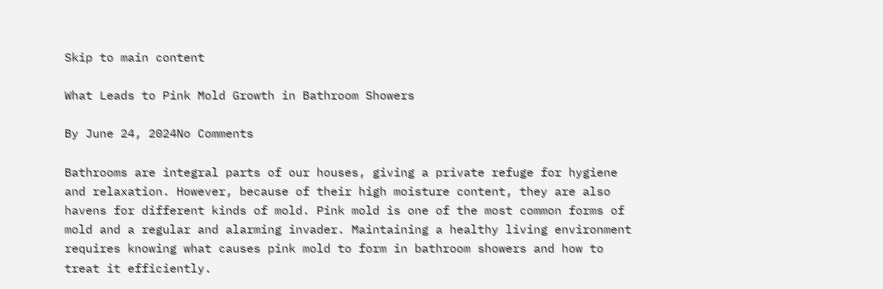Skip to main content

What Leads to Pink Mold Growth in Bathroom Showers

By June 24, 2024No Comments

Bathrooms are integral parts of our houses, giving a private refuge for hygiene and relaxation. However, because of their high moisture content, they are also havens for different kinds of mold. Pink mold is one of the most common forms of mold and a regular and alarming invader. Maintaining a healthy living environment requires knowing what causes pink mold to form in bathroom showers and how to treat it efficiently.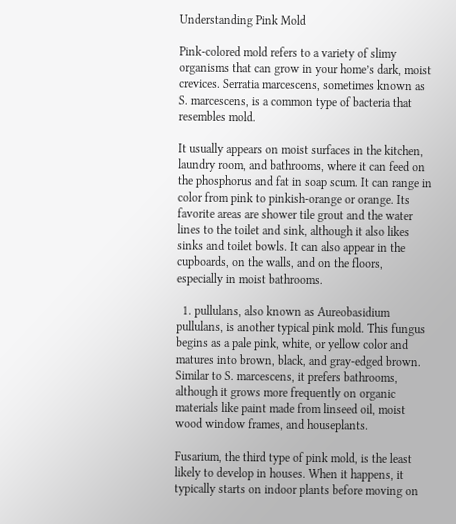Understanding Pink Mold

Pink-colored mold refers to a variety of slimy organisms that can grow in your home’s dark, moist crevices. Serratia marcescens, sometimes known as S. marcescens, is a common type of bacteria that resembles mold.

It usually appears on moist surfaces in the kitchen, laundry room, and bathrooms, where it can feed on the phosphorus and fat in soap scum. It can range in color from pink to pinkish-orange or orange. Its favorite areas are shower tile grout and the water lines to the toilet and sink, although it also likes sinks and toilet bowls. It can also appear in the cupboards, on the walls, and on the floors, especially in moist bathrooms.

  1. pullulans, also known as Aureobasidium pullulans, is another typical pink mold. This fungus begins as a pale pink, white, or yellow color and matures into brown, black, and gray-edged brown. Similar to S. marcescens, it prefers bathrooms, although it grows more frequently on organic materials like paint made from linseed oil, moist wood window frames, and houseplants.

Fusarium, the third type of pink mold, is the least likely to develop in houses. When it happens, it typically starts on indoor plants before moving on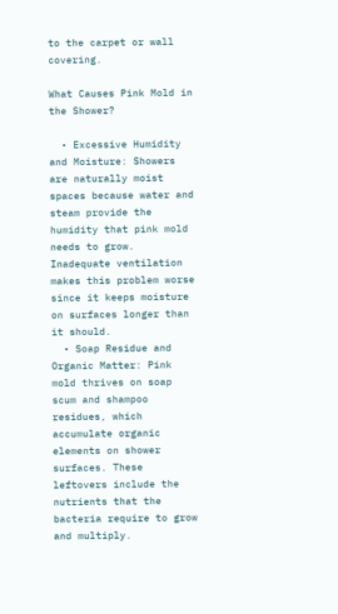to the carpet or wall covering.

What Causes Pink Mold in the Shower?

  • Excessive Humidity and Moisture: Showers are naturally moist spaces because water and steam provide the humidity that pink mold needs to grow. Inadequate ventilation makes this problem worse since it keeps moisture on surfaces longer than it should.
  • Soap Residue and Organic Matter: Pink mold thrives on soap scum and shampoo residues, which accumulate organic elements on shower surfaces. These leftovers include the nutrients that the bacteria require to grow and multiply.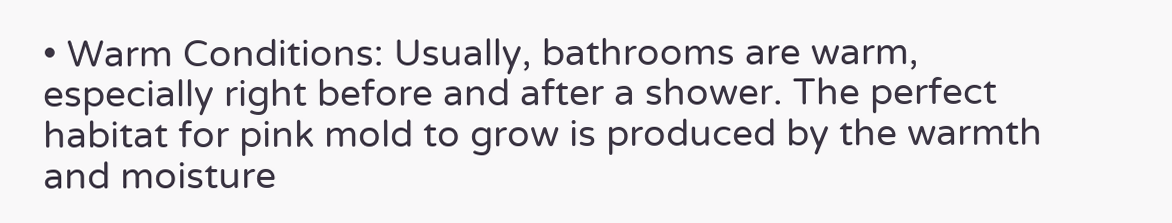• Warm Conditions: Usually, bathrooms are warm, especially right before and after a shower. The perfect habitat for pink mold to grow is produced by the warmth and moisture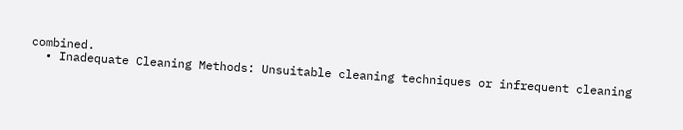combined.
  • Inadequate Cleaning Methods: Unsuitable cleaning techniques or infrequent cleaning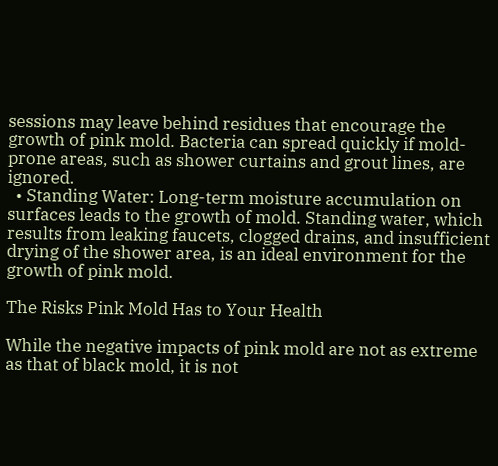sessions may leave behind residues that encourage the growth of pink mold. Bacteria can spread quickly if mold-prone areas, such as shower curtains and grout lines, are ignored.
  • Standing Water: Long-term moisture accumulation on surfaces leads to the growth of mold. Standing water, which results from leaking faucets, clogged drains, and insufficient drying of the shower area, is an ideal environment for the growth of pink mold.

The Risks Pink Mold Has to Your Health

While the negative impacts of pink mold are not as extreme as that of black mold, it is not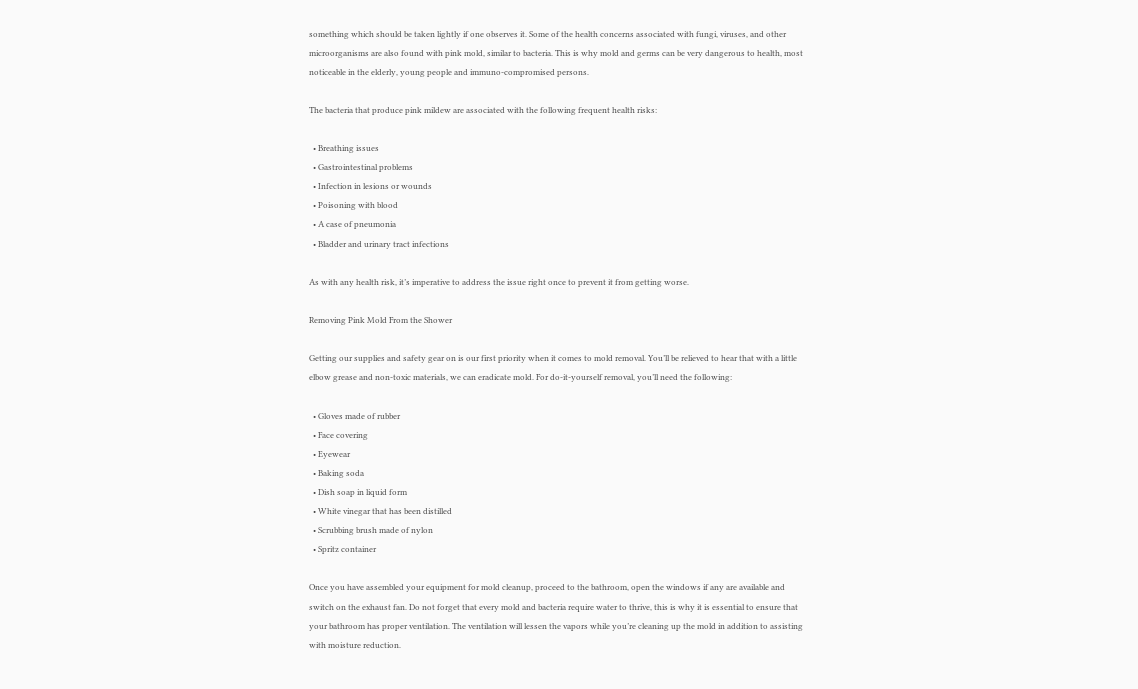something which should be taken lightly if one observes it. Some of the health concerns associated with fungi, viruses, and other microorganisms are also found with pink mold, similar to bacteria. This is why mold and germs can be very dangerous to health, most noticeable in the elderly, young people and immuno-compromised persons.

The bacteria that produce pink mildew are associated with the following frequent health risks:

  • Breathing issues
  • Gastrointestinal problems
  • Infection in lesions or wounds
  • Poisoning with blood
  • A case of pneumonia
  • Bladder and urinary tract infections

As with any health risk, it’s imperative to address the issue right once to prevent it from getting worse.

Removing Pink Mold From the Shower

Getting our supplies and safety gear on is our first priority when it comes to mold removal. You’ll be relieved to hear that with a little elbow grease and non-toxic materials, we can eradicate mold. For do-it-yourself removal, you’ll need the following:

  • Gloves made of rubber
  • Face covering
  • Eyewear
  • Baking soda
  • Dish soap in liquid form
  • White vinegar that has been distilled
  • Scrubbing brush made of nylon
  • Spritz container

Once you have assembled your equipment for mold cleanup, proceed to the bathroom, open the windows if any are available and switch on the exhaust fan. Do not forget that every mold and bacteria require water to thrive, this is why it is essential to ensure that your bathroom has proper ventilation. The ventilation will lessen the vapors while you’re cleaning up the mold in addition to assisting with moisture reduction.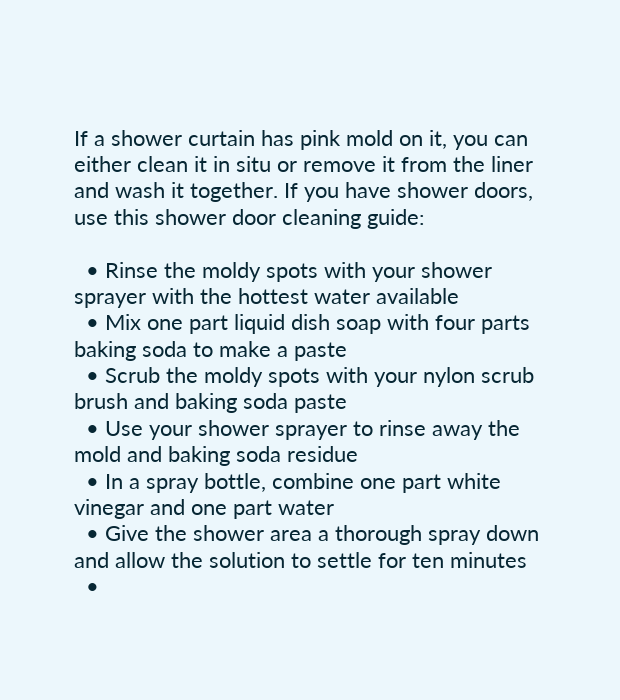If a shower curtain has pink mold on it, you can either clean it in situ or remove it from the liner and wash it together. If you have shower doors, use this shower door cleaning guide:

  • Rinse the moldy spots with your shower sprayer with the hottest water available
  • Mix one part liquid dish soap with four parts baking soda to make a paste
  • Scrub the moldy spots with your nylon scrub brush and baking soda paste
  • Use your shower sprayer to rinse away the mold and baking soda residue
  • In a spray bottle, combine one part white vinegar and one part water
  • Give the shower area a thorough spray down and allow the solution to settle for ten minutes
  •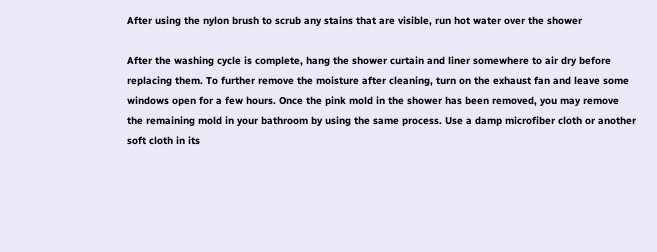After using the nylon brush to scrub any stains that are visible, run hot water over the shower

After the washing cycle is complete, hang the shower curtain and liner somewhere to air dry before replacing them. To further remove the moisture after cleaning, turn on the exhaust fan and leave some windows open for a few hours. Once the pink mold in the shower has been removed, you may remove the remaining mold in your bathroom by using the same process. Use a damp microfiber cloth or another soft cloth in its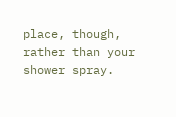place, though, rather than your shower spray.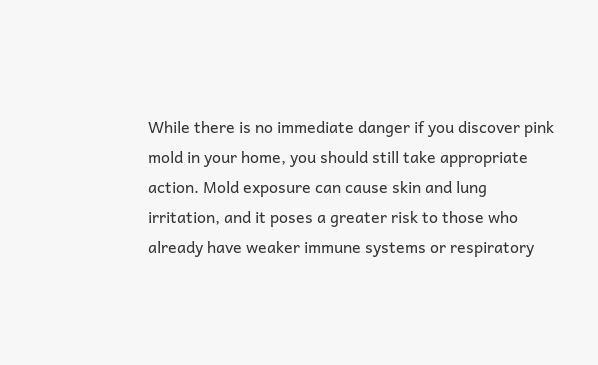While there is no immediate danger if you discover pink mold in your home, you should still take appropriate action. Mold exposure can cause skin and lung irritation, and it poses a greater risk to those who already have weaker immune systems or respiratory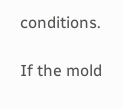conditions.

If the mold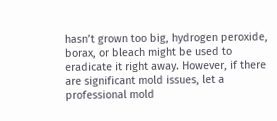hasn’t grown too big, hydrogen peroxide, borax, or bleach might be used to eradicate it right away. However, if there are significant mold issues, let a professional mold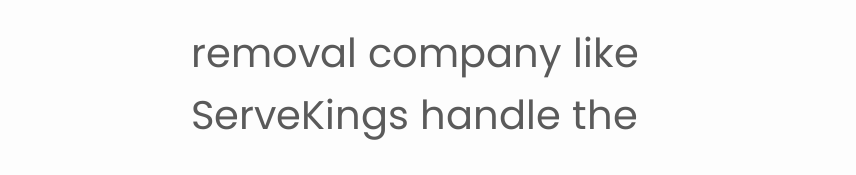removal company like ServeKings handle the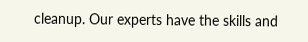cleanup. Our experts have the skills and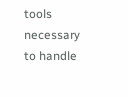tools necessary to handle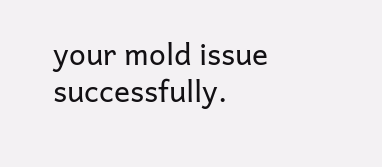your mold issue successfully.